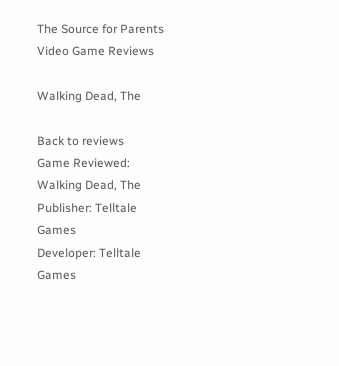The Source for Parents
Video Game Reviews

Walking Dead, The

Back to reviews
Game Reviewed: Walking Dead, The
Publisher: Telltale Games
Developer: Telltale Games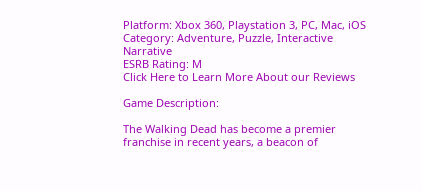Platform: Xbox 360, Playstation 3, PC, Mac, iOS
Category: Adventure, Puzzle, Interactive Narrative
ESRB Rating: M
Click Here to Learn More About our Reviews

Game Description:

The Walking Dead has become a premier franchise in recent years, a beacon of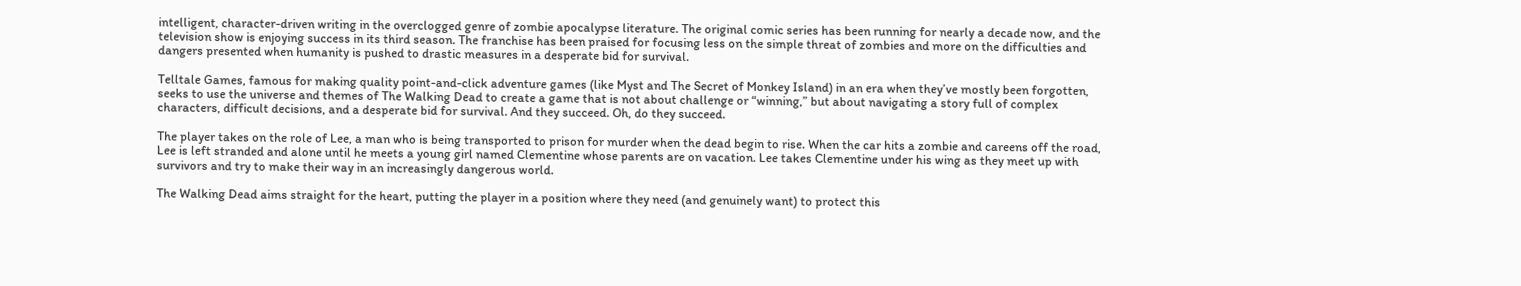intelligent, character-driven writing in the overclogged genre of zombie apocalypse literature. The original comic series has been running for nearly a decade now, and the television show is enjoying success in its third season. The franchise has been praised for focusing less on the simple threat of zombies and more on the difficulties and dangers presented when humanity is pushed to drastic measures in a desperate bid for survival.

Telltale Games, famous for making quality point-and-click adventure games (like Myst and The Secret of Monkey Island) in an era when they’ve mostly been forgotten, seeks to use the universe and themes of The Walking Dead to create a game that is not about challenge or “winning,” but about navigating a story full of complex characters, difficult decisions, and a desperate bid for survival. And they succeed. Oh, do they succeed.

The player takes on the role of Lee, a man who is being transported to prison for murder when the dead begin to rise. When the car hits a zombie and careens off the road, Lee is left stranded and alone until he meets a young girl named Clementine whose parents are on vacation. Lee takes Clementine under his wing as they meet up with survivors and try to make their way in an increasingly dangerous world.

The Walking Dead aims straight for the heart, putting the player in a position where they need (and genuinely want) to protect this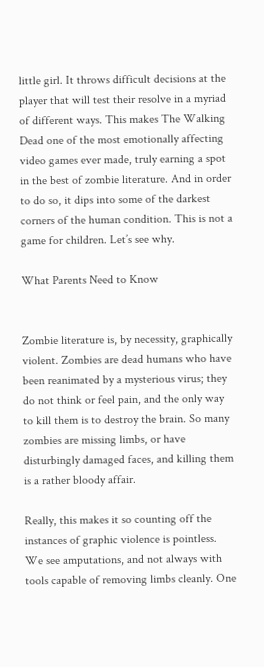little girl. It throws difficult decisions at the player that will test their resolve in a myriad of different ways. This makes The Walking Dead one of the most emotionally affecting video games ever made, truly earning a spot in the best of zombie literature. And in order to do so, it dips into some of the darkest corners of the human condition. This is not a game for children. Let’s see why.

What Parents Need to Know


Zombie literature is, by necessity, graphically violent. Zombies are dead humans who have been reanimated by a mysterious virus; they do not think or feel pain, and the only way to kill them is to destroy the brain. So many zombies are missing limbs, or have disturbingly damaged faces, and killing them is a rather bloody affair.

Really, this makes it so counting off the instances of graphic violence is pointless. We see amputations, and not always with tools capable of removing limbs cleanly. One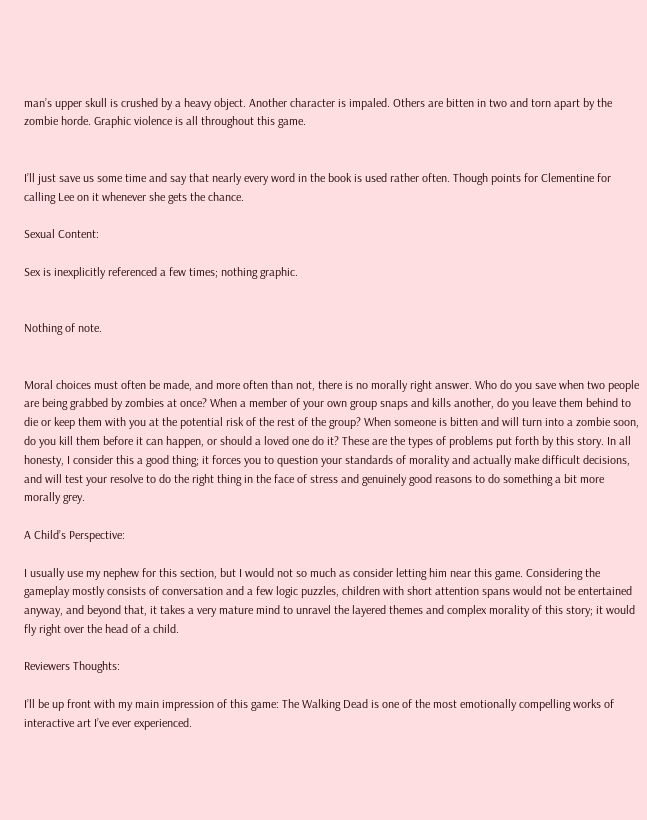man’s upper skull is crushed by a heavy object. Another character is impaled. Others are bitten in two and torn apart by the zombie horde. Graphic violence is all throughout this game.


I’ll just save us some time and say that nearly every word in the book is used rather often. Though points for Clementine for calling Lee on it whenever she gets the chance.

Sexual Content:

Sex is inexplicitly referenced a few times; nothing graphic.


Nothing of note.


Moral choices must often be made, and more often than not, there is no morally right answer. Who do you save when two people are being grabbed by zombies at once? When a member of your own group snaps and kills another, do you leave them behind to die or keep them with you at the potential risk of the rest of the group? When someone is bitten and will turn into a zombie soon, do you kill them before it can happen, or should a loved one do it? These are the types of problems put forth by this story. In all honesty, I consider this a good thing; it forces you to question your standards of morality and actually make difficult decisions, and will test your resolve to do the right thing in the face of stress and genuinely good reasons to do something a bit more morally grey.

A Child’s Perspective:

I usually use my nephew for this section, but I would not so much as consider letting him near this game. Considering the gameplay mostly consists of conversation and a few logic puzzles, children with short attention spans would not be entertained anyway, and beyond that, it takes a very mature mind to unravel the layered themes and complex morality of this story; it would fly right over the head of a child.

Reviewers Thoughts:

I’ll be up front with my main impression of this game: The Walking Dead is one of the most emotionally compelling works of interactive art I’ve ever experienced.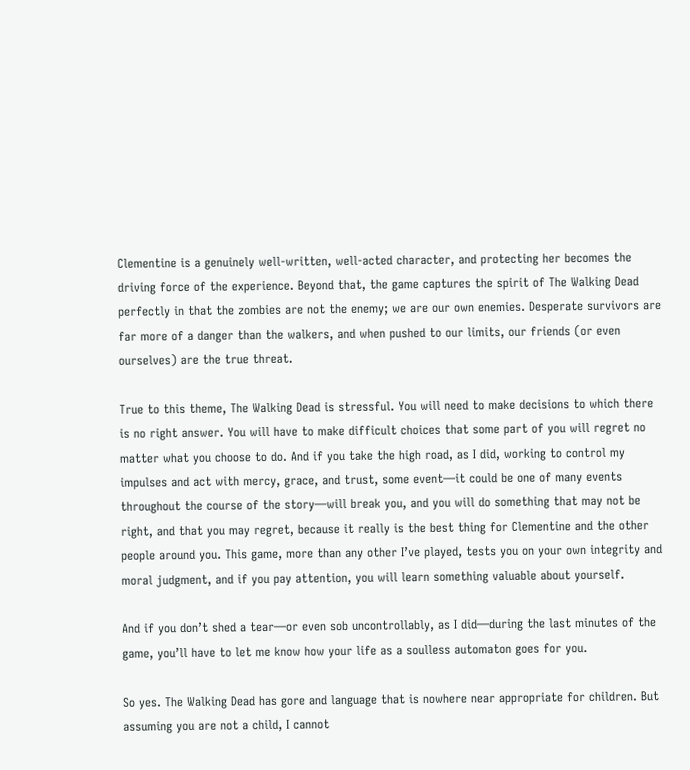Clementine is a genuinely well-written, well-acted character, and protecting her becomes the driving force of the experience. Beyond that, the game captures the spirit of The Walking Dead perfectly in that the zombies are not the enemy; we are our own enemies. Desperate survivors are far more of a danger than the walkers, and when pushed to our limits, our friends (or even ourselves) are the true threat.

True to this theme, The Walking Dead is stressful. You will need to make decisions to which there is no right answer. You will have to make difficult choices that some part of you will regret no matter what you choose to do. And if you take the high road, as I did, working to control my impulses and act with mercy, grace, and trust, some event—it could be one of many events throughout the course of the story—will break you, and you will do something that may not be right, and that you may regret, because it really is the best thing for Clementine and the other people around you. This game, more than any other I’ve played, tests you on your own integrity and moral judgment, and if you pay attention, you will learn something valuable about yourself.

And if you don’t shed a tear—or even sob uncontrollably, as I did—during the last minutes of the game, you’ll have to let me know how your life as a soulless automaton goes for you.

So yes. The Walking Dead has gore and language that is nowhere near appropriate for children. But assuming you are not a child, I cannot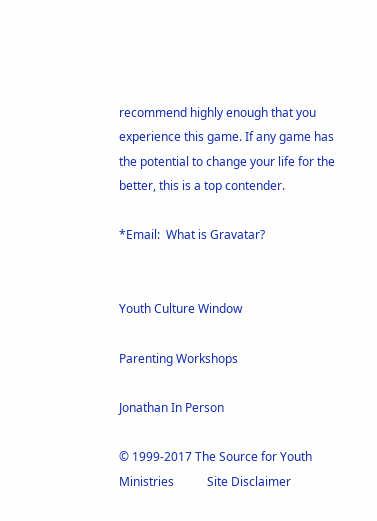recommend highly enough that you experience this game. If any game has the potential to change your life for the better, this is a top contender.

*Email:  What is Gravatar?


Youth Culture Window

Parenting Workshops

Jonathan In Person

© 1999-2017 The Source for Youth Ministries           Site Disclaimer